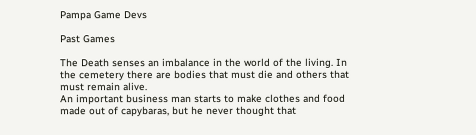Pampa Game Devs

Past Games

The Death senses an imbalance in the world of the living. In the cemetery there are bodies that must die and others that must remain alive.
An important business man starts to make clothes and food made out of capybaras, but he never thought that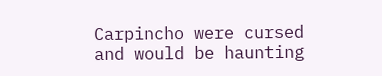Carpincho were cursed and would be haunting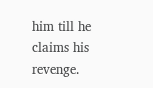him till he claims his revenge.